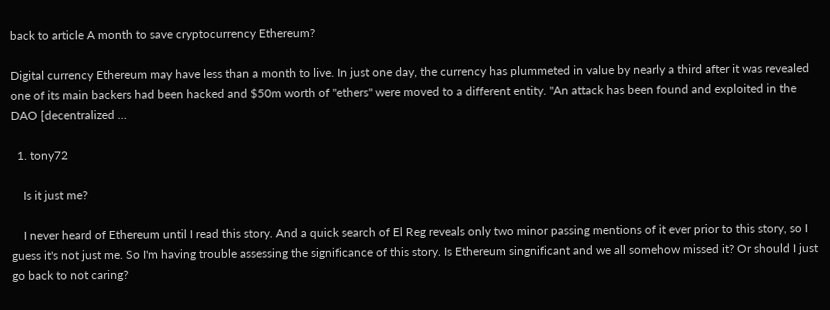back to article A month to save cryptocurrency Ethereum?

Digital currency Ethereum may have less than a month to live. In just one day, the currency has plummeted in value by nearly a third after it was revealed one of its main backers had been hacked and $50m worth of "ethers" were moved to a different entity. "An attack has been found and exploited in the DAO [decentralized …

  1. tony72

    Is it just me?

    I never heard of Ethereum until I read this story. And a quick search of El Reg reveals only two minor passing mentions of it ever prior to this story, so I guess it's not just me. So I'm having trouble assessing the significance of this story. Is Ethereum singnificant and we all somehow missed it? Or should I just go back to not caring?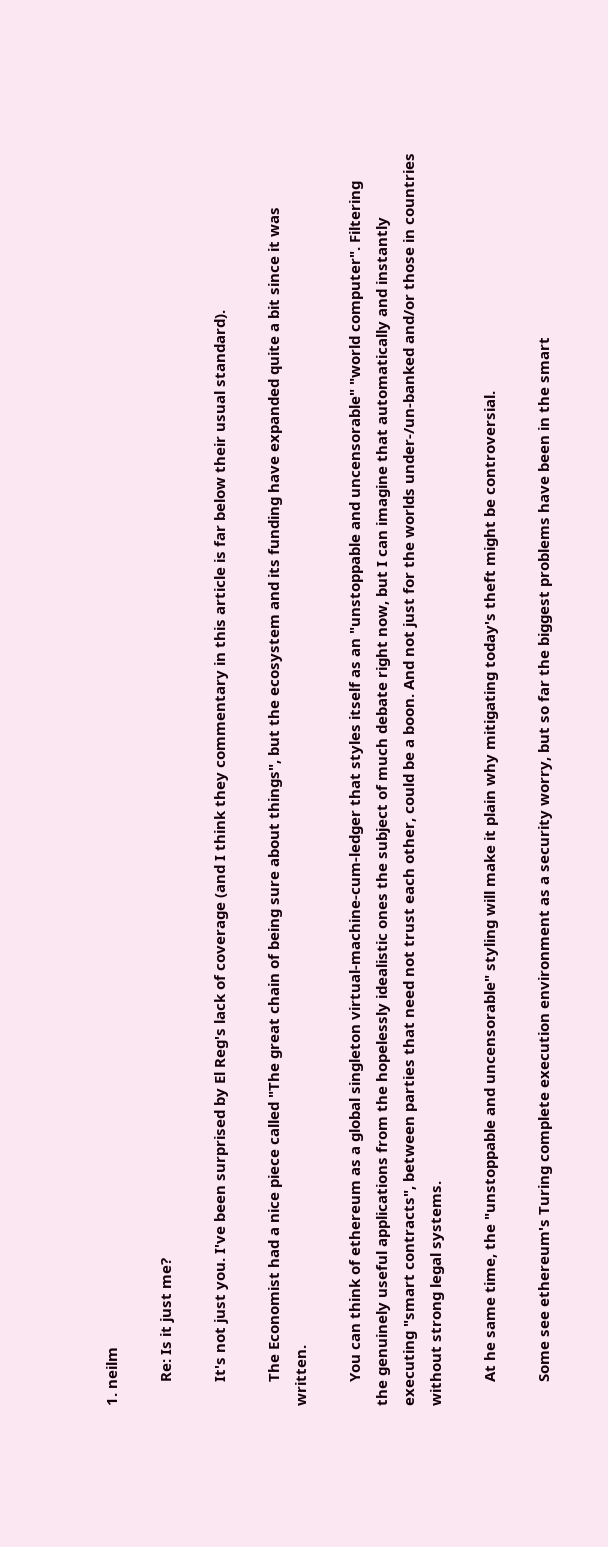1. neilm

      Re: Is it just me?

      It's not just you. I've been surprised by El Reg's lack of coverage (and I think they commentary in this article is far below their usual standard).

      The Economist had a nice piece called "The great chain of being sure about things", but the ecosystem and its funding have expanded quite a bit since it was written.

      You can think of ethereum as a global singleton virtual-machine-cum-ledger that styles itself as an "unstoppable and uncensorable" "world computer". Filtering the genuinely useful applications from the hopelessly idealistic ones the subject of much debate right now, but I can imagine that automatically and instantly executing "smart contracts", between parties that need not trust each other, could be a boon. And not just for the worlds under-/un-banked and/or those in countries without strong legal systems.

      At he same time, the "unstoppable and uncensorable" styling will make it plain why mitigating today's theft might be controversial.

      Some see ethereum's Turing complete execution environment as a security worry, but so far the biggest problems have been in the smart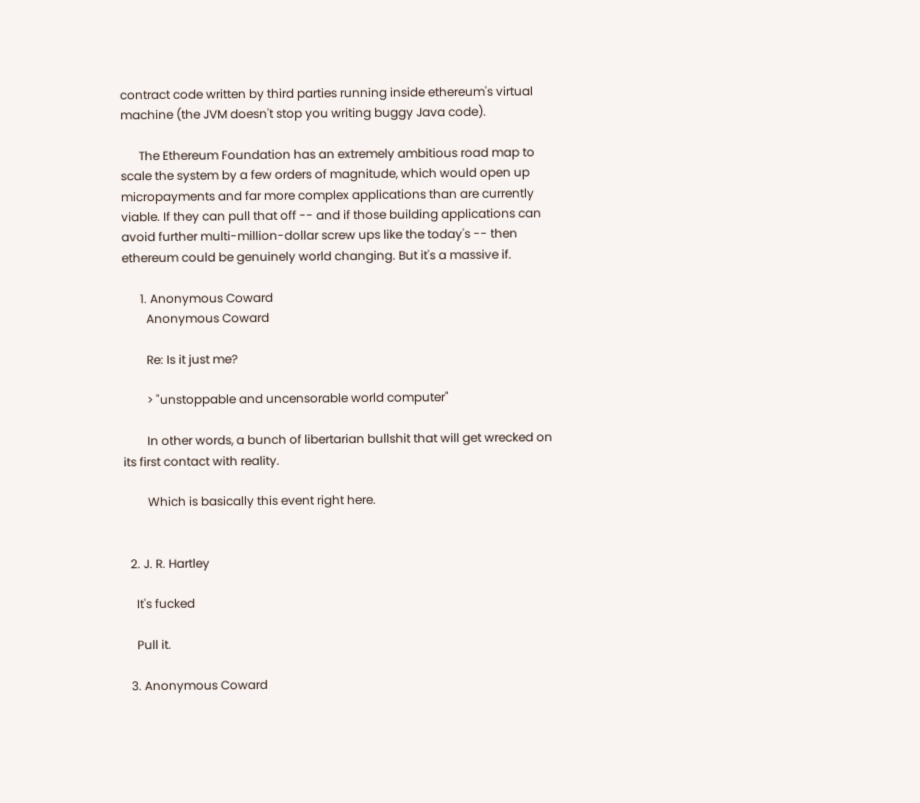contract code written by third parties running inside ethereum's virtual machine (the JVM doesn't stop you writing buggy Java code).

      The Ethereum Foundation has an extremely ambitious road map to scale the system by a few orders of magnitude, which would open up micropayments and far more complex applications than are currently viable. If they can pull that off -- and if those building applications can avoid further multi-million-dollar screw ups like the today's -- then ethereum could be genuinely world changing. But it's a massive if.

      1. Anonymous Coward
        Anonymous Coward

        Re: Is it just me?

        > "unstoppable and uncensorable world computer"

        In other words, a bunch of libertarian bullshit that will get wrecked on its first contact with reality.

        Which is basically this event right here.


  2. J. R. Hartley

    It's fucked

    Pull it.

  3. Anonymous Coward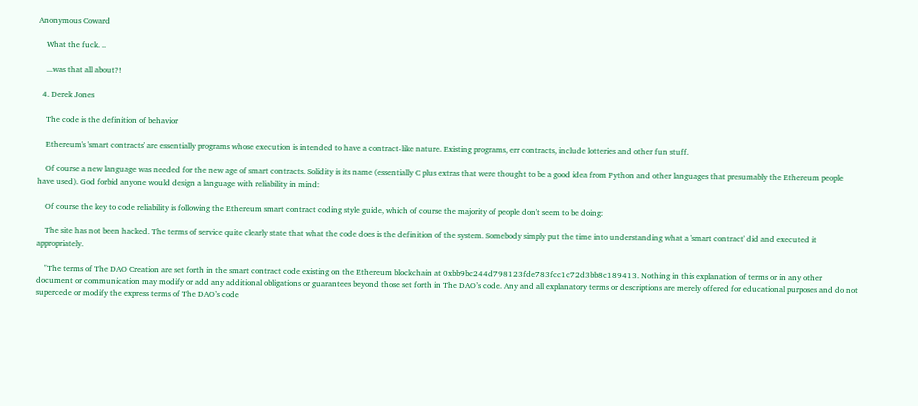Anonymous Coward

    What the fuck. ..

    ...was that all about?!

  4. Derek Jones

    The code is the definition of behavior

    Ethereum's 'smart contracts' are essentially programs whose execution is intended to have a contract-like nature. Existing programs, err contracts, include lotteries and other fun stuff.

    Of course a new language was needed for the new age of smart contracts. Solidity is its name (essentially C plus extras that were thought to be a good idea from Python and other languages that presumably the Ethereum people have used). God forbid anyone would design a language with reliability in mind:

    Of course the key to code reliability is following the Ethereum smart contract coding style guide, which of course the majority of people don't seem to be doing:

    The site has not been hacked. The terms of service quite clearly state that what the code does is the definition of the system. Somebody simply put the time into understanding what a 'smart contract' did and executed it appropriately.

    "The terms of The DAO Creation are set forth in the smart contract code existing on the Ethereum blockchain at 0xbb9bc244d798123fde783fcc1c72d3bb8c189413. Nothing in this explanation of terms or in any other document or communication may modify or add any additional obligations or guarantees beyond those set forth in The DAO’s code. Any and all explanatory terms or descriptions are merely offered for educational purposes and do not supercede or modify the express terms of The DAO’s code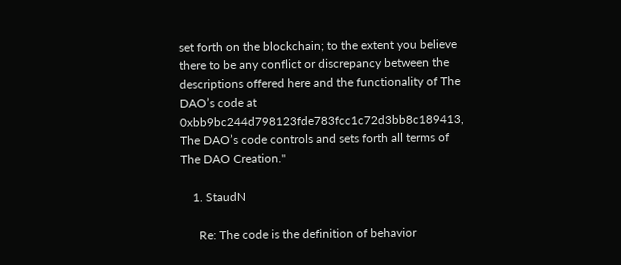set forth on the blockchain; to the extent you believe there to be any conflict or discrepancy between the descriptions offered here and the functionality of The DAO’s code at 0xbb9bc244d798123fde783fcc1c72d3bb8c189413, The DAO’s code controls and sets forth all terms of The DAO Creation."

    1. StaudN

      Re: The code is the definition of behavior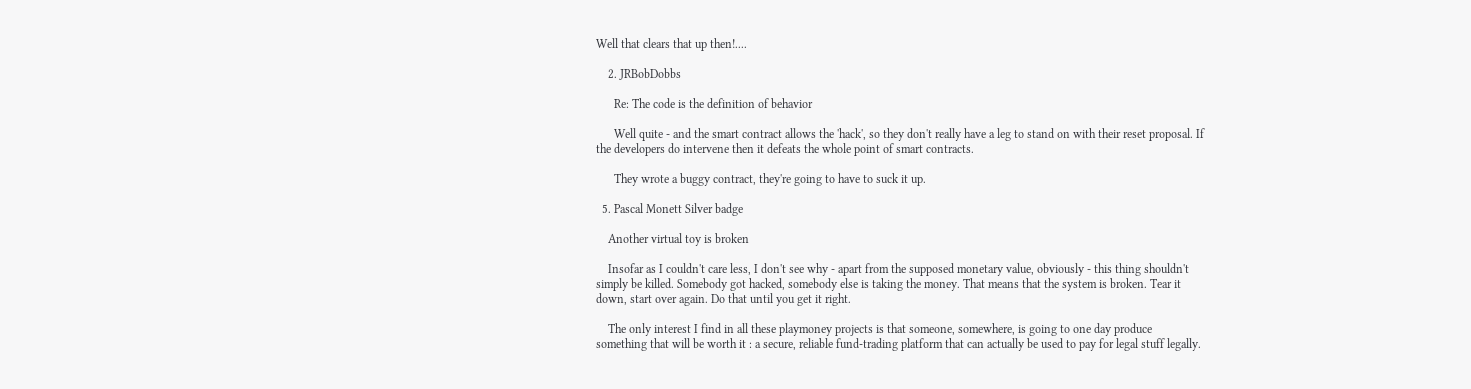Well that clears that up then!....

    2. JRBobDobbs

      Re: The code is the definition of behavior

      Well quite - and the smart contract allows the 'hack', so they don't really have a leg to stand on with their reset proposal. If the developers do intervene then it defeats the whole point of smart contracts.

      They wrote a buggy contract, they're going to have to suck it up.

  5. Pascal Monett Silver badge

    Another virtual toy is broken

    Insofar as I couldn't care less, I don't see why - apart from the supposed monetary value, obviously - this thing shouldn't simply be killed. Somebody got hacked, somebody else is taking the money. That means that the system is broken. Tear it down, start over again. Do that until you get it right.

    The only interest I find in all these playmoney projects is that someone, somewhere, is going to one day produce something that will be worth it : a secure, reliable fund-trading platform that can actually be used to pay for legal stuff legally.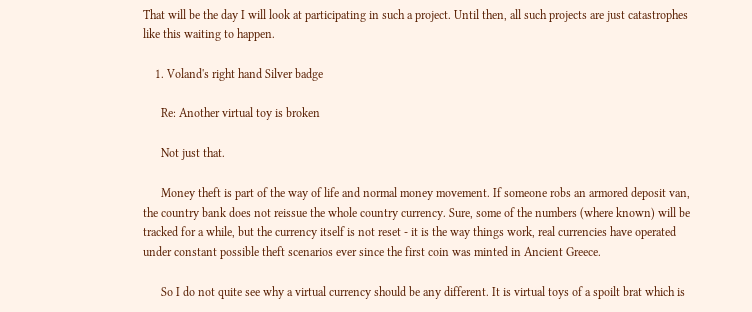That will be the day I will look at participating in such a project. Until then, all such projects are just catastrophes like this waiting to happen.

    1. Voland's right hand Silver badge

      Re: Another virtual toy is broken

      Not just that.

      Money theft is part of the way of life and normal money movement. If someone robs an armored deposit van, the country bank does not reissue the whole country currency. Sure, some of the numbers (where known) will be tracked for a while, but the currency itself is not reset - it is the way things work, real currencies have operated under constant possible theft scenarios ever since the first coin was minted in Ancient Greece.

      So I do not quite see why a virtual currency should be any different. It is virtual toys of a spoilt brat which is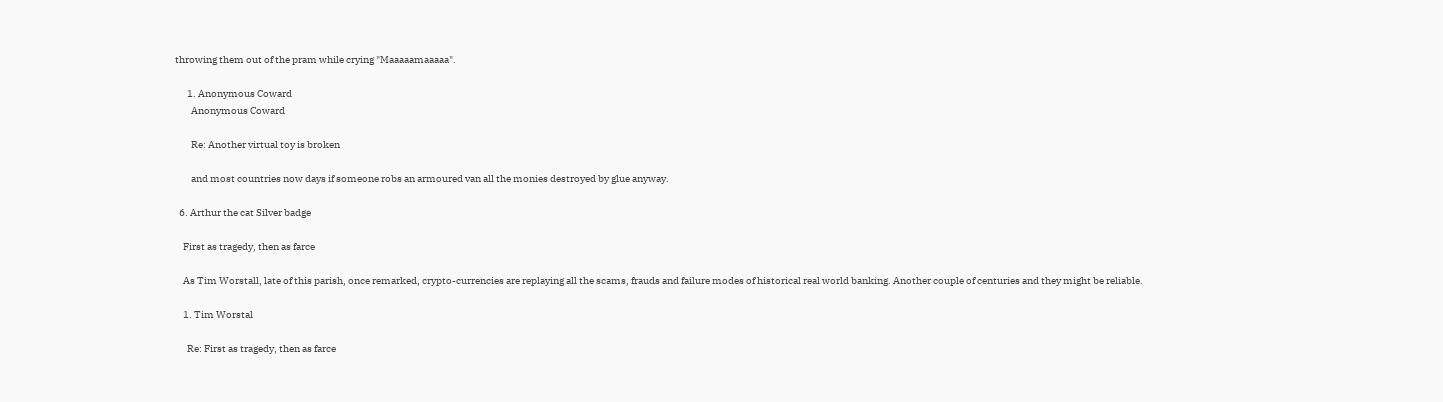throwing them out of the pram while crying "Maaaaamaaaaa".

      1. Anonymous Coward
        Anonymous Coward

        Re: Another virtual toy is broken

        and most countries now days if someone robs an armoured van all the monies destroyed by glue anyway.

  6. Arthur the cat Silver badge

    First as tragedy, then as farce

    As Tim Worstall, late of this parish, once remarked, crypto-currencies are replaying all the scams, frauds and failure modes of historical real world banking. Another couple of centuries and they might be reliable.

    1. Tim Worstal

      Re: First as tragedy, then as farce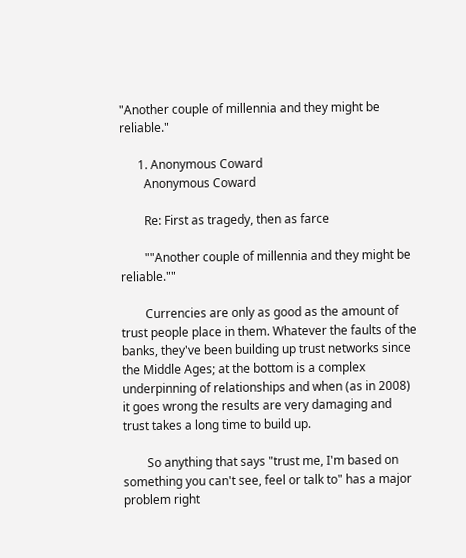"Another couple of millennia and they might be reliable."

      1. Anonymous Coward
        Anonymous Coward

        Re: First as tragedy, then as farce

        ""Another couple of millennia and they might be reliable.""

        Currencies are only as good as the amount of trust people place in them. Whatever the faults of the banks, they've been building up trust networks since the Middle Ages; at the bottom is a complex underpinning of relationships and when (as in 2008) it goes wrong the results are very damaging and trust takes a long time to build up.

        So anything that says "trust me, I'm based on something you can't see, feel or talk to" has a major problem right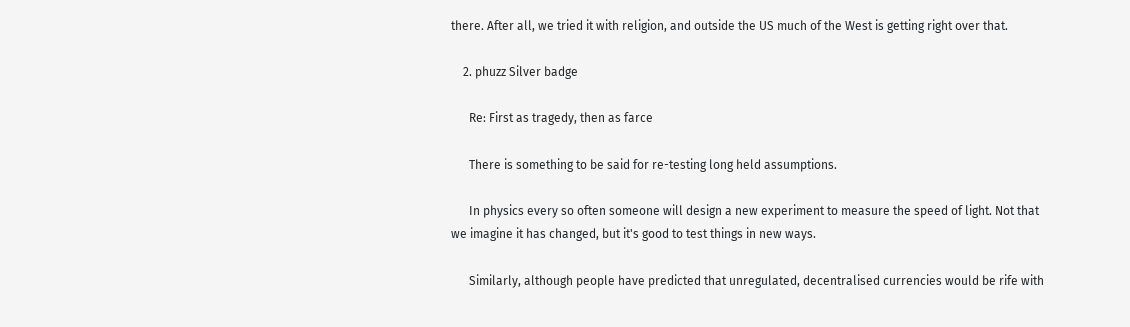there. After all, we tried it with religion, and outside the US much of the West is getting right over that.

    2. phuzz Silver badge

      Re: First as tragedy, then as farce

      There is something to be said for re-testing long held assumptions.

      In physics every so often someone will design a new experiment to measure the speed of light. Not that we imagine it has changed, but it's good to test things in new ways.

      Similarly, although people have predicted that unregulated, decentralised currencies would be rife with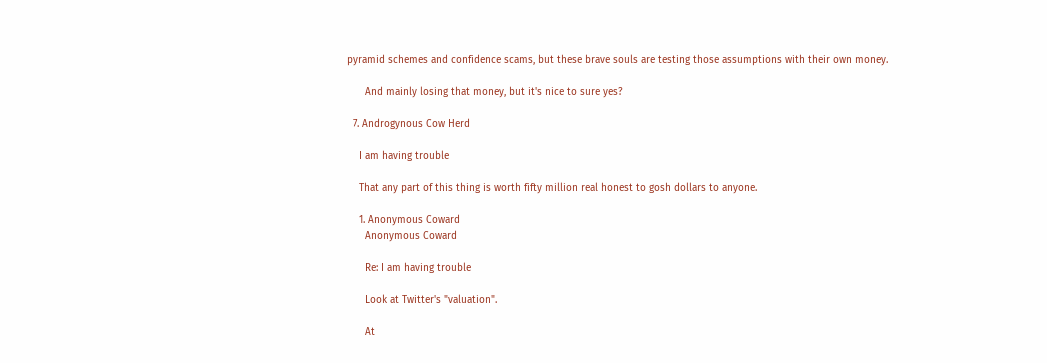pyramid schemes and confidence scams, but these brave souls are testing those assumptions with their own money.

      And mainly losing that money, but it's nice to sure yes?

  7. Androgynous Cow Herd

    I am having trouble

    That any part of this thing is worth fifty million real honest to gosh dollars to anyone.

    1. Anonymous Coward
      Anonymous Coward

      Re: I am having trouble

      Look at Twitter's "valuation".

      At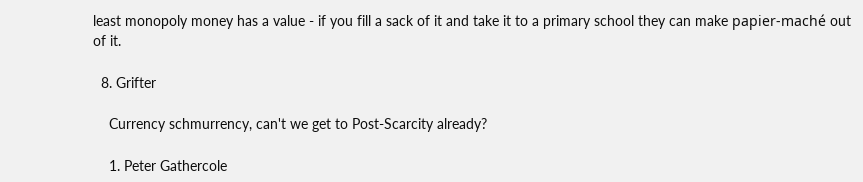least monopoly money has a value - if you fill a sack of it and take it to a primary school they can make papier-maché out of it.

  8. Grifter

    Currency schmurrency, can't we get to Post-Scarcity already?

    1. Peter Gathercole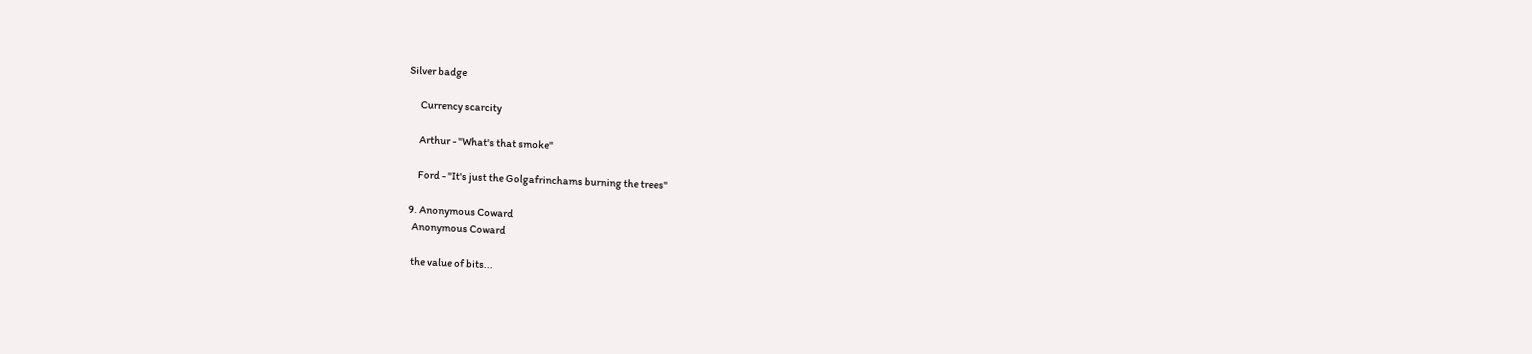Silver badge

      Currency scarcity

      Arthur - "What's that smoke"

      Ford - "It's just the Golgafrinchams burning the trees"

  9. Anonymous Coward
    Anonymous Coward

    the value of bits...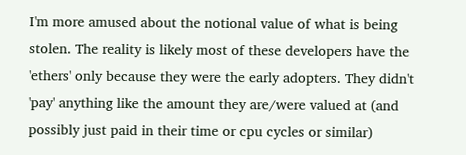I'm more amused about the notional value of what is being stolen. The reality is likely most of these developers have the 'ethers' only because they were the early adopters. They didn't 'pay' anything like the amount they are/were valued at (and possibly just paid in their time or cpu cycles or similar)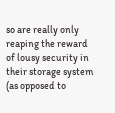so are really only reaping the reward of lousy security in their storage system (as opposed to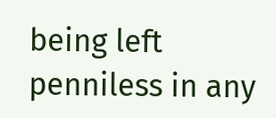being left penniless in any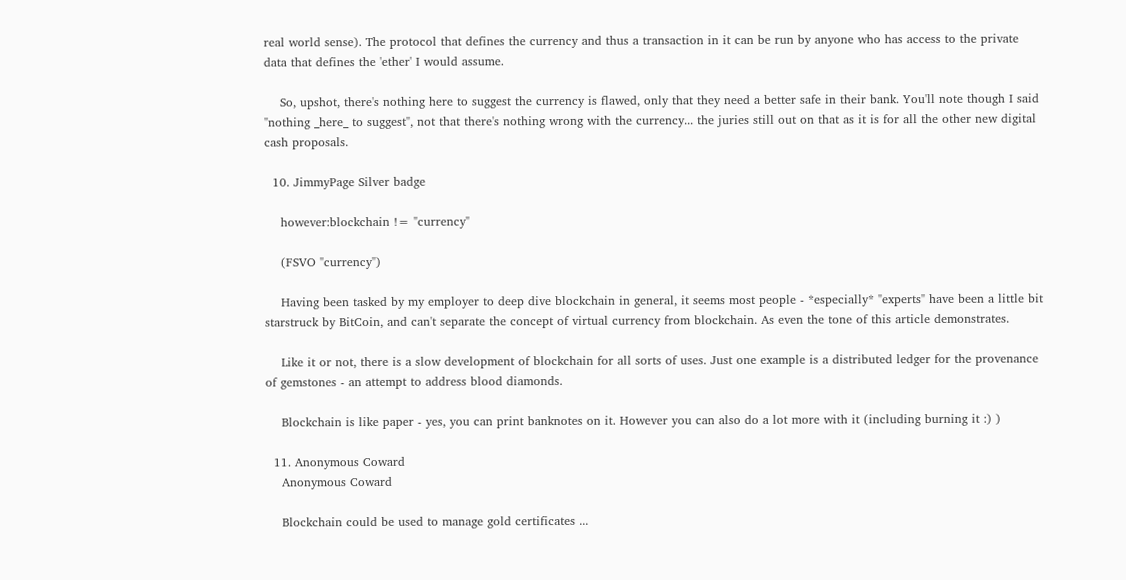real world sense). The protocol that defines the currency and thus a transaction in it can be run by anyone who has access to the private data that defines the 'ether' I would assume.

    So, upshot, there's nothing here to suggest the currency is flawed, only that they need a better safe in their bank. You'll note though I said "nothing _here_ to suggest", not that there's nothing wrong with the currency... the juries still out on that as it is for all the other new digital cash proposals.

  10. JimmyPage Silver badge

    however:blockchain != "currency"

    (FSVO "currency")

    Having been tasked by my employer to deep dive blockchain in general, it seems most people - *especially* "experts" have been a little bit starstruck by BitCoin, and can't separate the concept of virtual currency from blockchain. As even the tone of this article demonstrates.

    Like it or not, there is a slow development of blockchain for all sorts of uses. Just one example is a distributed ledger for the provenance of gemstones - an attempt to address blood diamonds.

    Blockchain is like paper - yes, you can print banknotes on it. However you can also do a lot more with it (including burning it :) )

  11. Anonymous Coward
    Anonymous Coward

    Blockchain could be used to manage gold certificates ...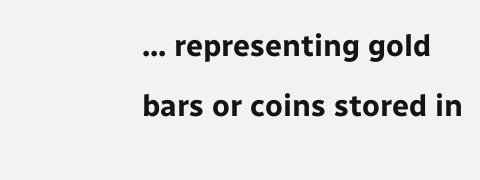... representing gold bars or coins stored in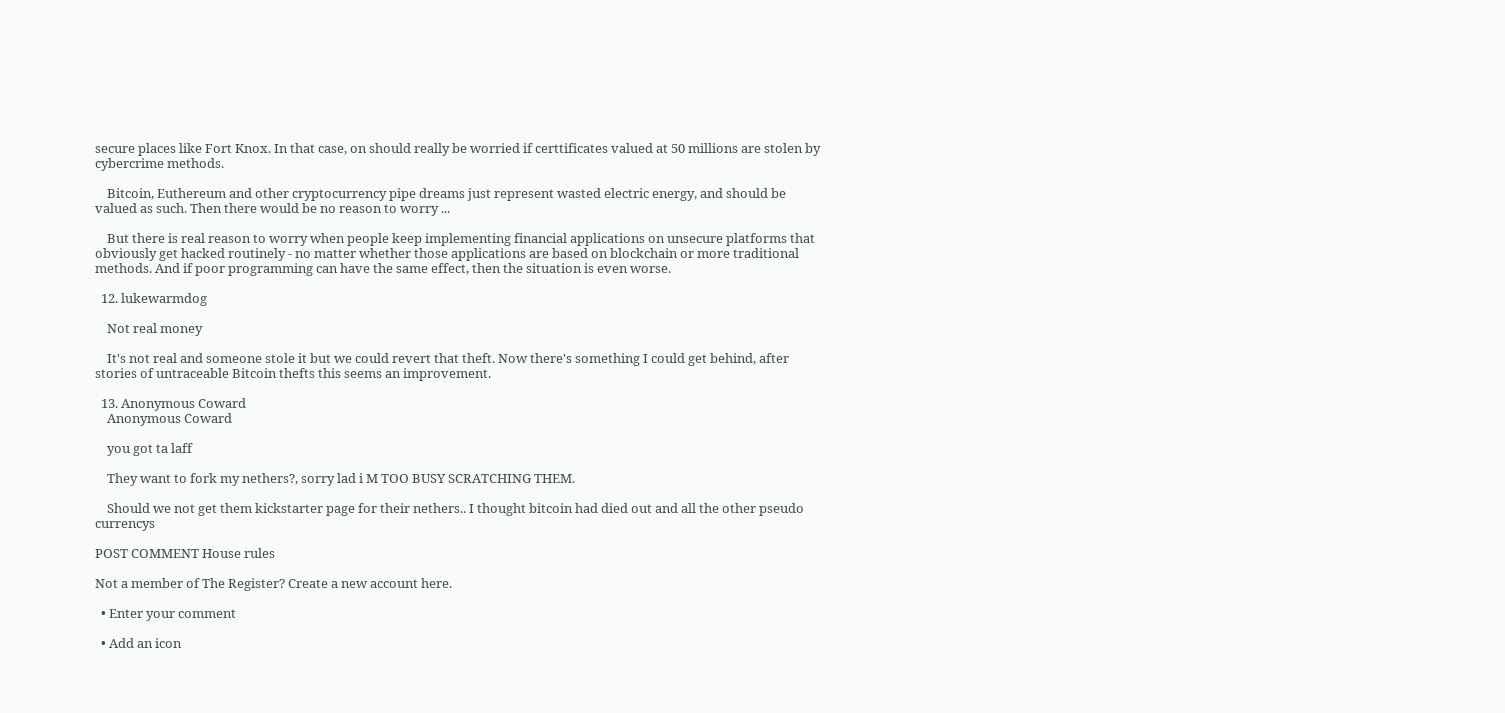secure places like Fort Knox. In that case, on should really be worried if certtificates valued at 50 millions are stolen by cybercrime methods.

    Bitcoin, Euthereum and other cryptocurrency pipe dreams just represent wasted electric energy, and should be valued as such. Then there would be no reason to worry ...

    But there is real reason to worry when people keep implementing financial applications on unsecure platforms that obviously get hacked routinely - no matter whether those applications are based on blockchain or more traditional methods. And if poor programming can have the same effect, then the situation is even worse.

  12. lukewarmdog

    Not real money

    It's not real and someone stole it but we could revert that theft. Now there's something I could get behind, after stories of untraceable Bitcoin thefts this seems an improvement.

  13. Anonymous Coward
    Anonymous Coward

    you got ta laff

    They want to fork my nethers?, sorry lad i M TOO BUSY SCRATCHING THEM.

    Should we not get them kickstarter page for their nethers.. I thought bitcoin had died out and all the other pseudo currencys

POST COMMENT House rules

Not a member of The Register? Create a new account here.

  • Enter your comment

  • Add an icon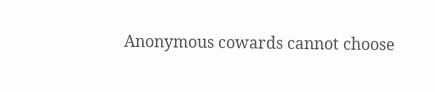Anonymous cowards cannot choose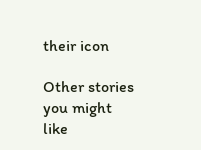their icon

Other stories you might like